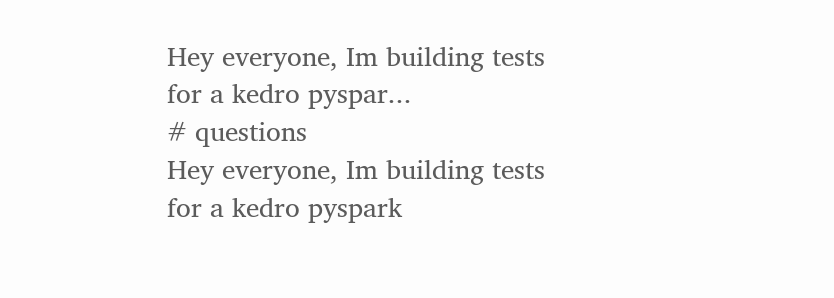Hey everyone, Im building tests for a kedro pyspar...
# questions
Hey everyone, Im building tests for a kedro pyspark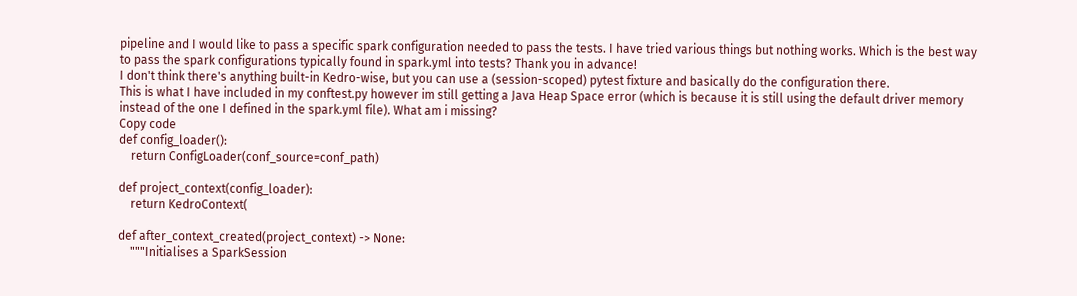pipeline and I would like to pass a specific spark configuration needed to pass the tests. I have tried various things but nothing works. Which is the best way to pass the spark configurations typically found in spark.yml into tests? Thank you in advance!
I don't think there's anything built-in Kedro-wise, but you can use a (session-scoped) pytest fixture and basically do the configuration there.
This is what I have included in my conftest.py however im still getting a Java Heap Space error (which is because it is still using the default driver memory instead of the one I defined in the spark.yml file). What am i missing?
Copy code
def config_loader():
    return ConfigLoader(conf_source=conf_path)

def project_context(config_loader):
    return KedroContext(

def after_context_created(project_context) -> None:
    """Initialises a SparkSession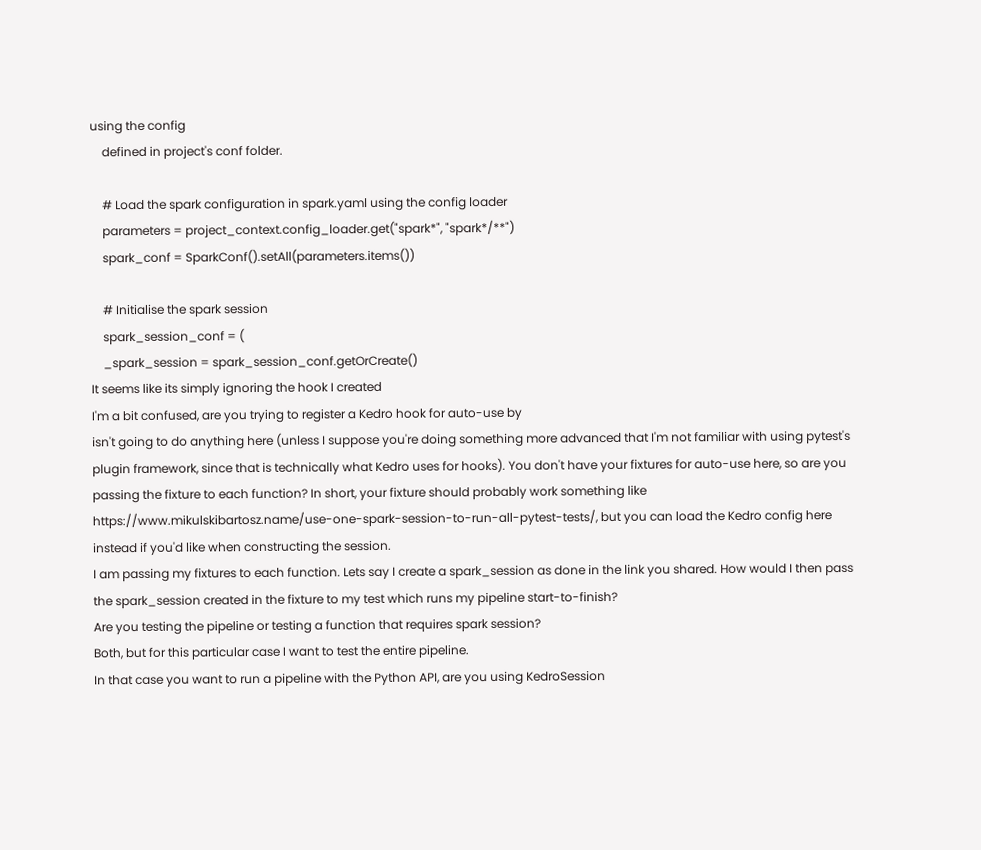using the config
    defined in project's conf folder.

    # Load the spark configuration in spark.yaml using the config loader
    parameters = project_context.config_loader.get("spark*", "spark*/**")
    spark_conf = SparkConf().setAll(parameters.items())

    # Initialise the spark session
    spark_session_conf = (
    _spark_session = spark_session_conf.getOrCreate()
It seems like its simply ignoring the hook I created
I'm a bit confused, are you trying to register a Kedro hook for auto-use by
isn't going to do anything here (unless I suppose you're doing something more advanced that I'm not familiar with using pytest's plugin framework, since that is technically what Kedro uses for hooks). You don't have your fixtures for auto-use here, so are you passing the fixture to each function? In short, your fixture should probably work something like https://www.mikulskibartosz.name/use-one-spark-session-to-run-all-pytest-tests/, but you can load the Kedro config here instead if you'd like when constructing the session.
I am passing my fixtures to each function. Lets say I create a spark_session as done in the link you shared. How would I then pass the spark_session created in the fixture to my test which runs my pipeline start-to-finish?
Are you testing the pipeline or testing a function that requires spark session?
Both, but for this particular case I want to test the entire pipeline.
In that case you want to run a pipeline with the Python API, are you using KedroSession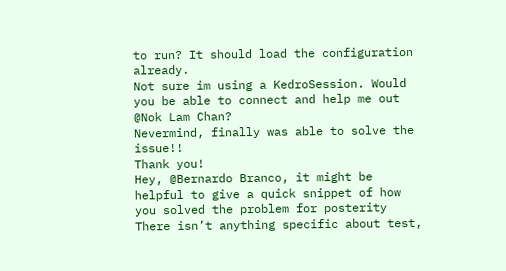to run? It should load the configuration already.
Not sure im using a KedroSession. Would you be able to connect and help me out @Nok Lam Chan?
Nevermind, finally was able to solve the issue!!
Thank you!
Hey, @Bernardo Branco, it might be helpful to give a quick snippet of how you solved the problem for posterity
There isn’t anything specific about test,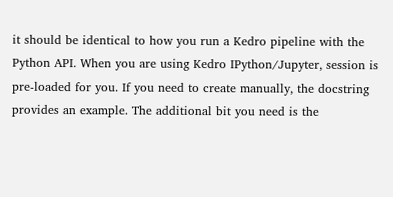it should be identical to how you run a Kedro pipeline with the Python API. When you are using Kedro IPython/Jupyter, session is pre-loaded for you. If you need to create manually, the docstring provides an example. The additional bit you need is the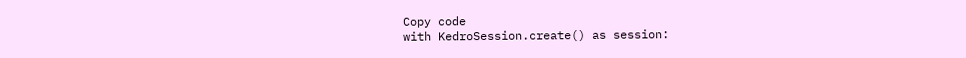Copy code
with KedroSession.create() as session: